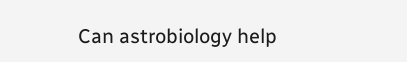Can astrobiology help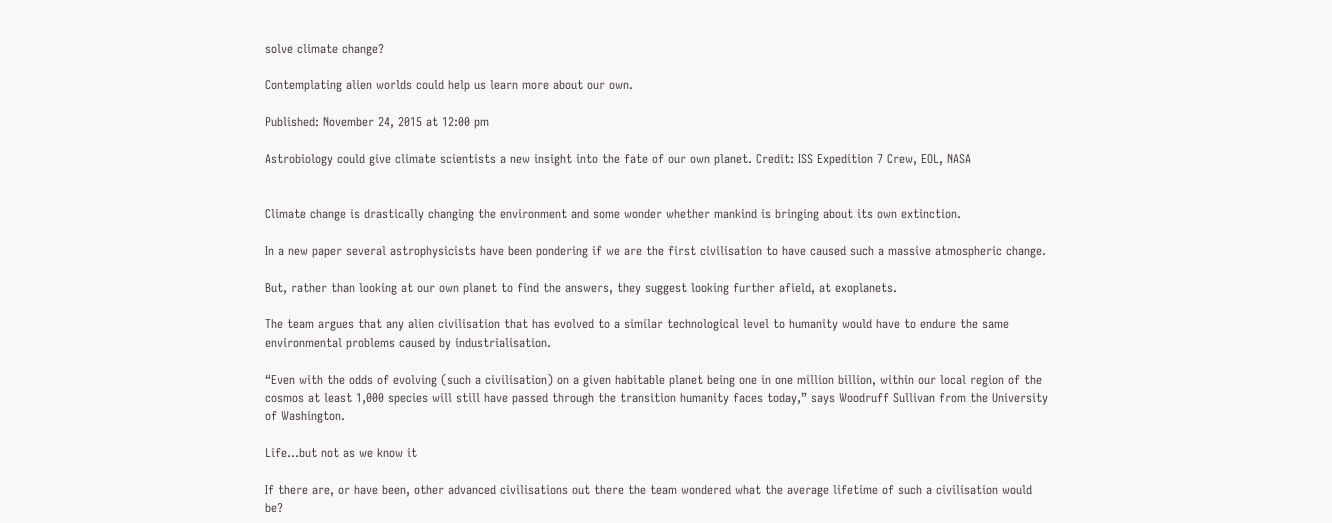solve climate change?

Contemplating alien worlds could help us learn more about our own.

Published: November 24, 2015 at 12:00 pm

Astrobiology could give climate scientists a new insight into the fate of our own planet. Credit: ISS Expedition 7 Crew, EOL, NASA


Climate change is drastically changing the environment and some wonder whether mankind is bringing about its own extinction.

In a new paper several astrophysicists have been pondering if we are the first civilisation to have caused such a massive atmospheric change.

But, rather than looking at our own planet to find the answers, they suggest looking further afield, at exoplanets.

The team argues that any alien civilisation that has evolved to a similar technological level to humanity would have to endure the same environmental problems caused by industrialisation.

“Even with the odds of evolving (such a civilisation) on a given habitable planet being one in one million billion, within our local region of the cosmos at least 1,000 species will still have passed through the transition humanity faces today,” says Woodruff Sullivan from the University of Washington.

Life...but not as we know it

If there are, or have been, other advanced civilisations out there the team wondered what the average lifetime of such a civilisation would be?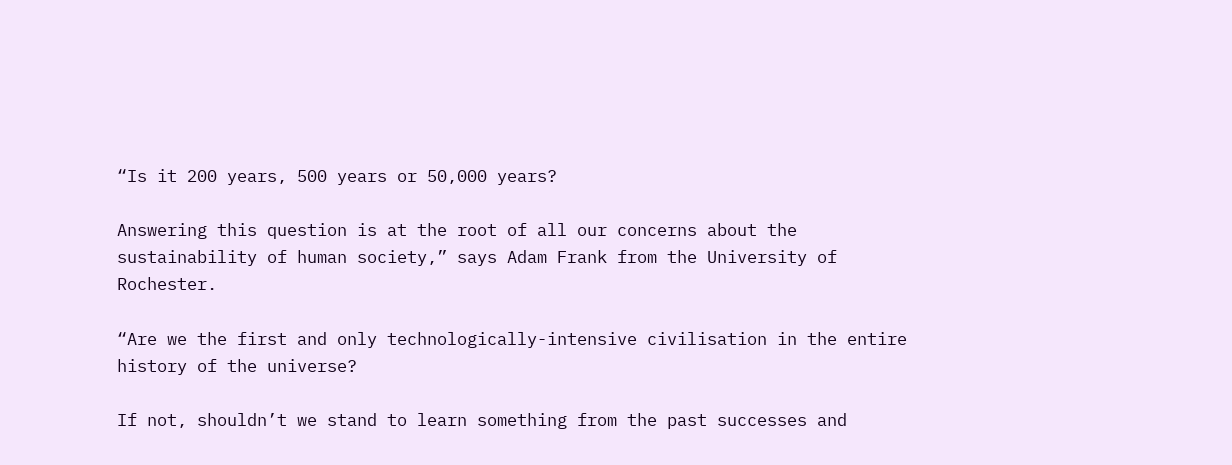“Is it 200 years, 500 years or 50,000 years?

Answering this question is at the root of all our concerns about the sustainability of human society,” says Adam Frank from the University of Rochester.

“Are we the first and only technologically-intensive civilisation in the entire history of the universe?

If not, shouldn’t we stand to learn something from the past successes and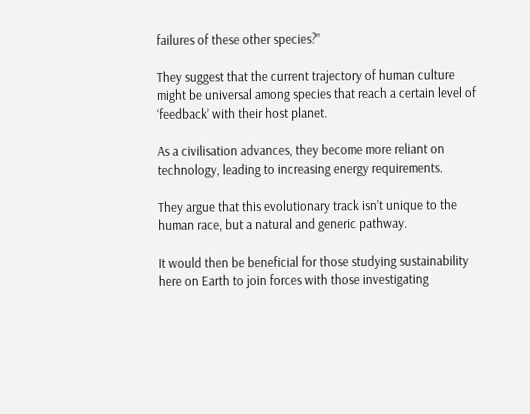failures of these other species?”

They suggest that the current trajectory of human culture might be universal among species that reach a certain level of ‘feedback’ with their host planet.

As a civilisation advances, they become more reliant on technology, leading to increasing energy requirements.

They argue that this evolutionary track isn’t unique to the human race, but a natural and generic pathway.

It would then be beneficial for those studying sustainability here on Earth to join forces with those investigating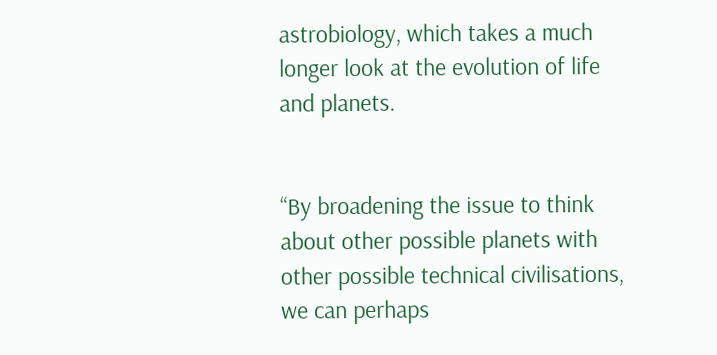astrobiology, which takes a much longer look at the evolution of life and planets.


“By broadening the issue to think about other possible planets with other possible technical civilisations, we can perhaps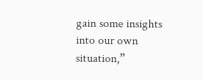gain some insights into our own situation,”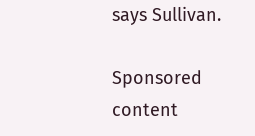says Sullivan.

Sponsored content